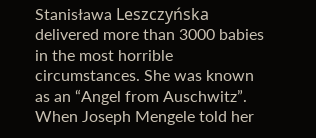Stanisława Leszczyńska delivered more than 3000 babies in the most horrible circumstances. She was known as an “Angel from Auschwitz”. When Joseph Mengele told her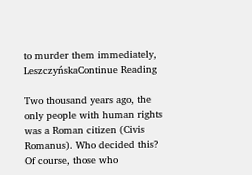to murder them immediately, LeszczyńskaContinue Reading

Two thousand years ago, the only people with human rights was a Roman citizen (Civis Romanus). Who decided this? Of course, those who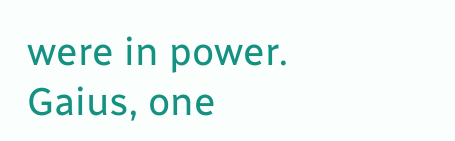were in power. Gaius, one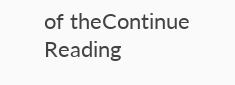of theContinue Reading